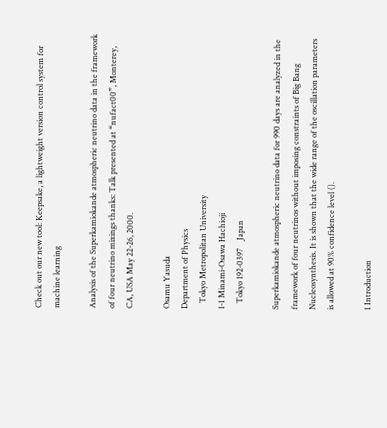Check out our new tool: Keepsake, a lightweight version control system for machine learning

Analysis of the Superkamiokande atmospheric neutrino data in the framework of four neutrino mixings thanks: Talk presented at “nufact00”, Monterey, CA, USA May 22-26, 2000.

Osamu Yasuda
Department of Physics
   Tokyo Metropolitan University
1-1 Minami-Osawa Hachioji
   Tokyo 192-0397    Japan

Superkamiokande atmospheric neutrino data for 990 days are analyzed in the framework of four neutrinos without imposing constraints of Big Bang Nucleosynthesis. It is shown that the wide range of the oscillation parameters is allowed at 90% confidence level ().

1 Introduction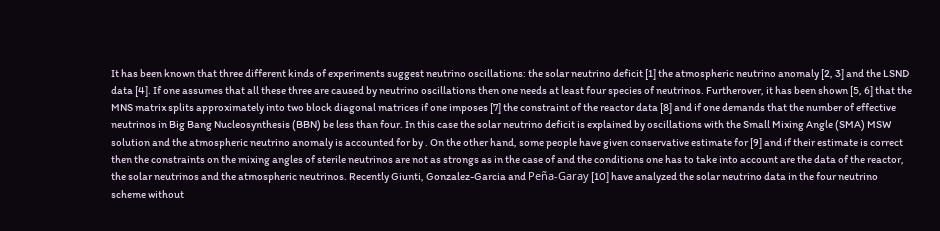It has been known that three different kinds of experiments suggest neutrino oscillations: the solar neutrino deficit [1] the atmospheric neutrino anomaly [2, 3] and the LSND data [4]. If one assumes that all these three are caused by neutrino oscillations then one needs at least four species of neutrinos. Furtherover, it has been shown [5, 6] that the MNS matrix splits approximately into two block diagonal matrices if one imposes [7] the constraint of the reactor data [8] and if one demands that the number of effective neutrinos in Big Bang Nucleosynthesis (BBN) be less than four. In this case the solar neutrino deficit is explained by oscillations with the Small Mixing Angle (SMA) MSW solution and the atmospheric neutrino anomaly is accounted for by . On the other hand, some people have given conservative estimate for [9] and if their estimate is correct then the constraints on the mixing angles of sterile neutrinos are not as strongs as in the case of and the conditions one has to take into account are the data of the reactor, the solar neutrinos and the atmospheric neutrinos. Recently Giunti, Gonzalez-Garcia and Peña-Garay [10] have analyzed the solar neutrino data in the four neutrino scheme without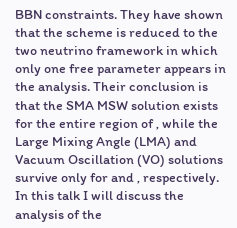BBN constraints. They have shown that the scheme is reduced to the two neutrino framework in which only one free parameter appears in the analysis. Their conclusion is that the SMA MSW solution exists for the entire region of , while the Large Mixing Angle (LMA) and Vacuum Oscillation (VO) solutions survive only for and , respectively. In this talk I will discuss the analysis of the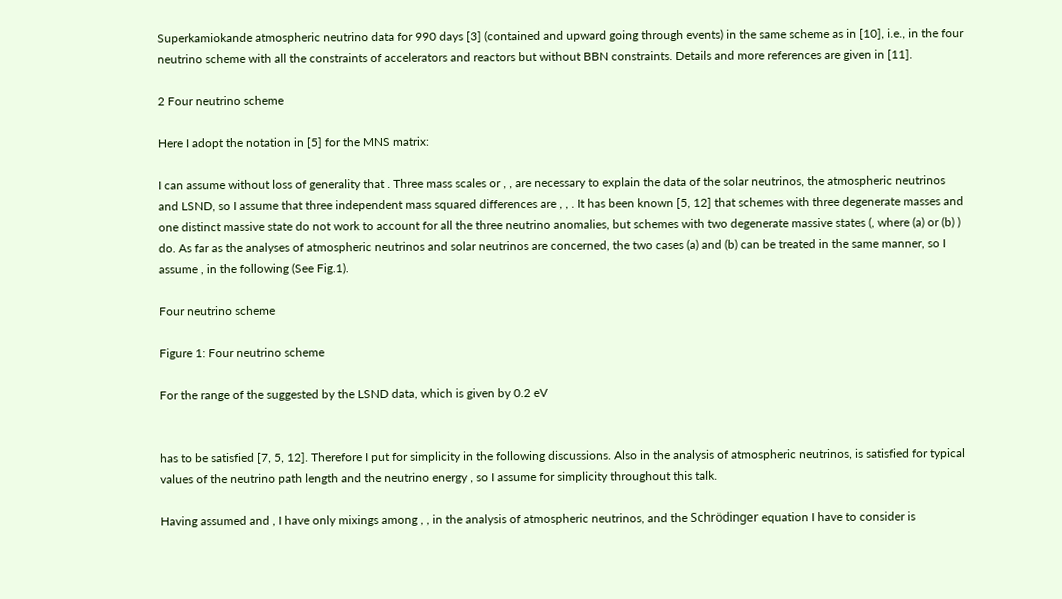Superkamiokande atmospheric neutrino data for 990 days [3] (contained and upward going through events) in the same scheme as in [10], i.e., in the four neutrino scheme with all the constraints of accelerators and reactors but without BBN constraints. Details and more references are given in [11].

2 Four neutrino scheme

Here I adopt the notation in [5] for the MNS matrix:

I can assume without loss of generality that . Three mass scales or , , are necessary to explain the data of the solar neutrinos, the atmospheric neutrinos and LSND, so I assume that three independent mass squared differences are , , . It has been known [5, 12] that schemes with three degenerate masses and one distinct massive state do not work to account for all the three neutrino anomalies, but schemes with two degenerate massive states (, where (a) or (b) ) do. As far as the analyses of atmospheric neutrinos and solar neutrinos are concerned, the two cases (a) and (b) can be treated in the same manner, so I assume , in the following (See Fig.1).

Four neutrino scheme

Figure 1: Four neutrino scheme

For the range of the suggested by the LSND data, which is given by 0.2 eV


has to be satisfied [7, 5, 12]. Therefore I put for simplicity in the following discussions. Also in the analysis of atmospheric neutrinos, is satisfied for typical values of the neutrino path length and the neutrino energy , so I assume for simplicity throughout this talk.

Having assumed and , I have only mixings among , , in the analysis of atmospheric neutrinos, and the Schrödinger equation I have to consider is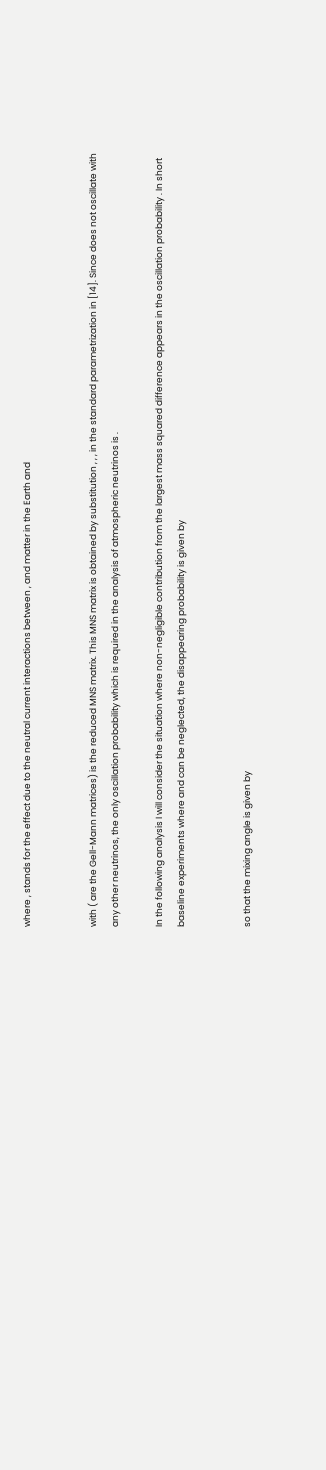where , stands for the effect due to the neutral current interactions between , and matter in the Earth and


with ( are the Gell-Mann matrices) is the reduced MNS matrix. This MNS matrix is obtained by substitution , , , in the standard parametrization in [14]. Since does not oscillate with any other neutrinos, the only oscillation probability which is required in the analysis of atmospheric neutrinos is .

In the following analysis I will consider the situation where non-negligible contribution from the largest mass squared difference appears in the oscillation probability . In short baseline experiments where and can be neglected, the disappearing probability is given by


so that the mixing angle is given by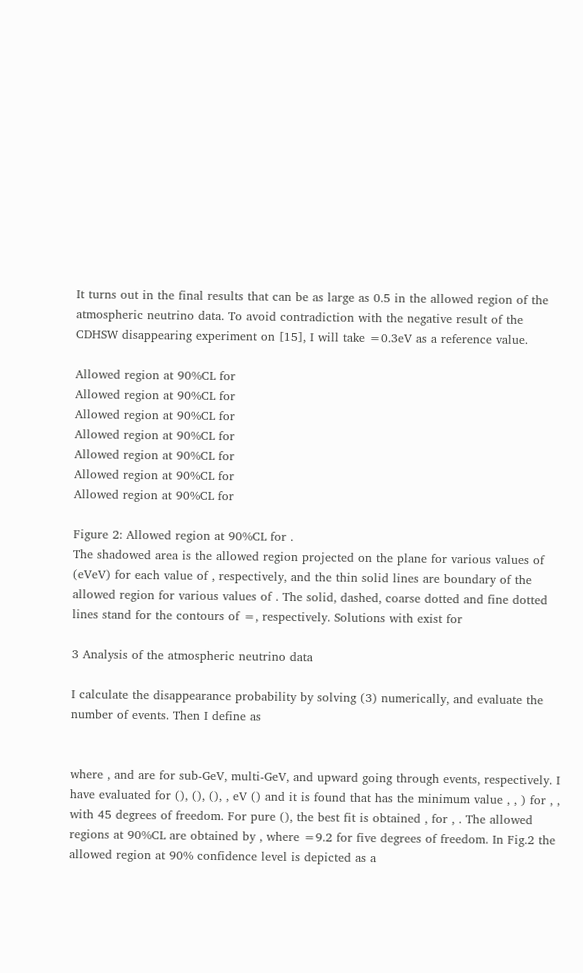It turns out in the final results that can be as large as 0.5 in the allowed region of the atmospheric neutrino data. To avoid contradiction with the negative result of the CDHSW disappearing experiment on [15], I will take =0.3eV as a reference value.

Allowed region at 90%CL for
Allowed region at 90%CL for
Allowed region at 90%CL for
Allowed region at 90%CL for
Allowed region at 90%CL for
Allowed region at 90%CL for
Allowed region at 90%CL for

Figure 2: Allowed region at 90%CL for .
The shadowed area is the allowed region projected on the plane for various values of (eVeV) for each value of , respectively, and the thin solid lines are boundary of the allowed region for various values of . The solid, dashed, coarse dotted and fine dotted lines stand for the contours of =, respectively. Solutions with exist for

3 Analysis of the atmospheric neutrino data

I calculate the disappearance probability by solving (3) numerically, and evaluate the number of events. Then I define as


where , and are for sub-GeV, multi-GeV, and upward going through events, respectively. I have evaluated for (), (), (), , eV () and it is found that has the minimum value , , ) for , , with 45 degrees of freedom. For pure (), the best fit is obtained , for , . The allowed regions at 90%CL are obtained by , where =9.2 for five degrees of freedom. In Fig.2 the allowed region at 90% confidence level is depicted as a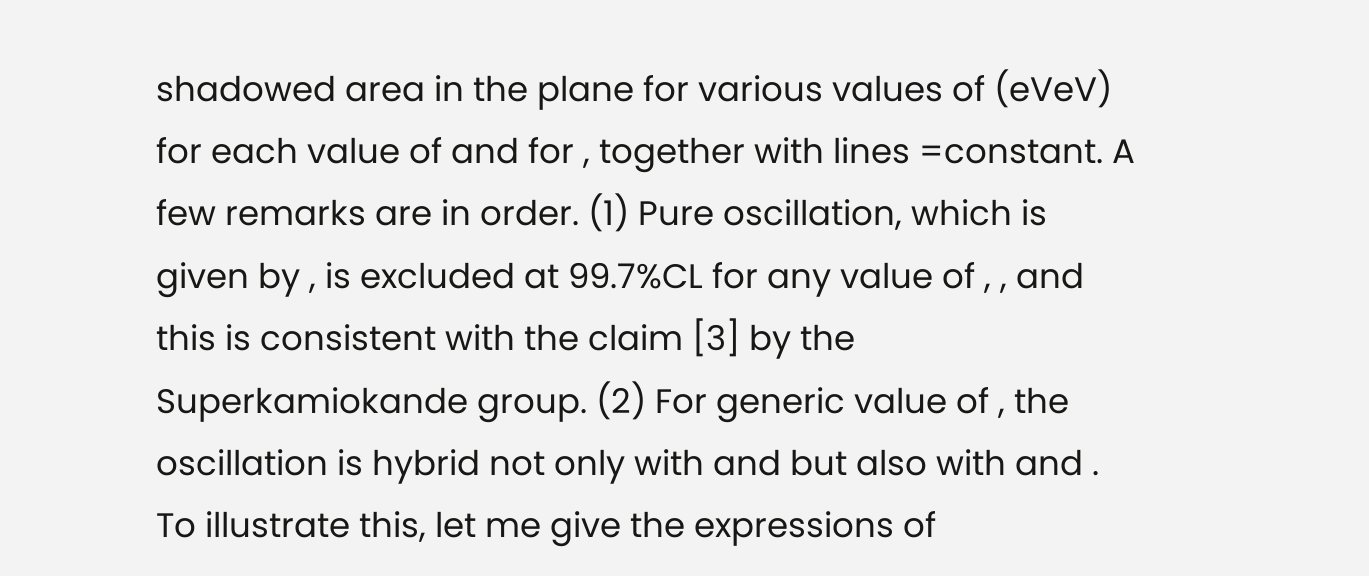shadowed area in the plane for various values of (eVeV) for each value of and for , together with lines =constant. A few remarks are in order. (1) Pure oscillation, which is given by , is excluded at 99.7%CL for any value of , , and this is consistent with the claim [3] by the Superkamiokande group. (2) For generic value of , the oscillation is hybrid not only with and but also with and . To illustrate this, let me give the expressions of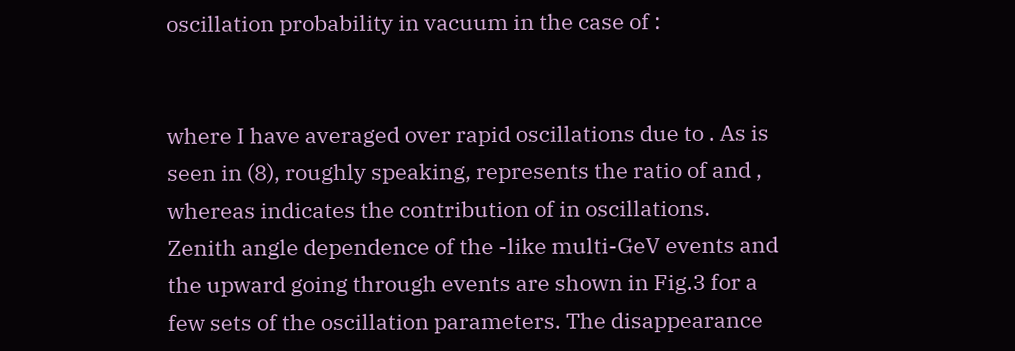oscillation probability in vacuum in the case of :


where I have averaged over rapid oscillations due to . As is seen in (8), roughly speaking, represents the ratio of and , whereas indicates the contribution of in oscillations. Zenith angle dependence of the -like multi-GeV events and the upward going through events are shown in Fig.3 for a few sets of the oscillation parameters. The disappearance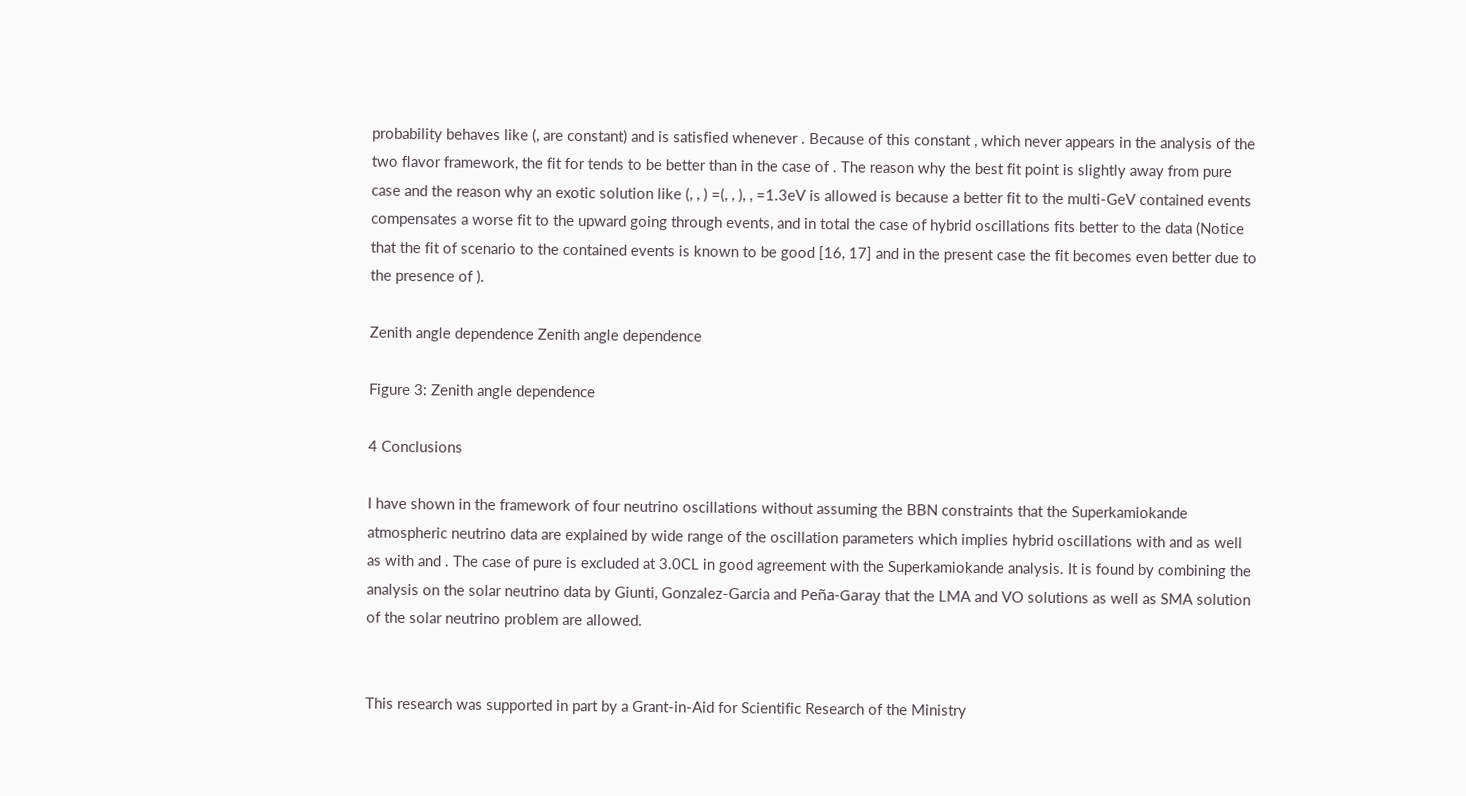probability behaves like (, are constant) and is satisfied whenever . Because of this constant , which never appears in the analysis of the two flavor framework, the fit for tends to be better than in the case of . The reason why the best fit point is slightly away from pure case and the reason why an exotic solution like (, , ) =(, , ), , =1.3eV is allowed is because a better fit to the multi-GeV contained events compensates a worse fit to the upward going through events, and in total the case of hybrid oscillations fits better to the data (Notice that the fit of scenario to the contained events is known to be good [16, 17] and in the present case the fit becomes even better due to the presence of ).

Zenith angle dependence Zenith angle dependence

Figure 3: Zenith angle dependence

4 Conclusions

I have shown in the framework of four neutrino oscillations without assuming the BBN constraints that the Superkamiokande atmospheric neutrino data are explained by wide range of the oscillation parameters which implies hybrid oscillations with and as well as with and . The case of pure is excluded at 3.0CL in good agreement with the Superkamiokande analysis. It is found by combining the analysis on the solar neutrino data by Giunti, Gonzalez-Garcia and Peña-Garay that the LMA and VO solutions as well as SMA solution of the solar neutrino problem are allowed.


This research was supported in part by a Grant-in-Aid for Scientific Research of the Ministry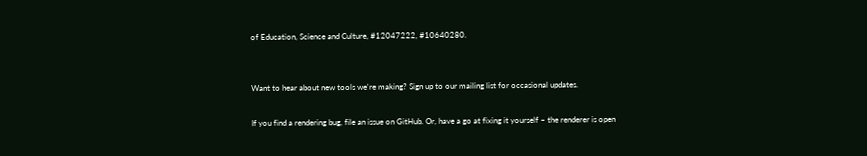of Education, Science and Culture, #12047222, #10640280.


Want to hear about new tools we're making? Sign up to our mailing list for occasional updates.

If you find a rendering bug, file an issue on GitHub. Or, have a go at fixing it yourself – the renderer is open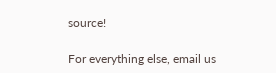source!

For everything else, email us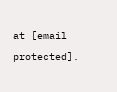at [email protected].